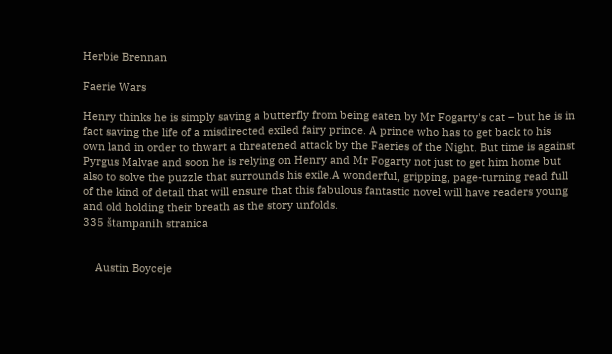Herbie Brennan

Faerie Wars

Henry thinks he is simply saving a butterfly from being eaten by Mr Fogarty's cat – but he is in fact saving the life of a misdirected exiled fairy prince. A prince who has to get back to his own land in order to thwart a threatened attack by the Faeries of the Night. But time is against Pyrgus Malvae and soon he is relying on Henry and Mr Fogarty not just to get him home but also to solve the puzzle that surrounds his exile.A wonderful, gripping, page-turning read full of the kind of detail that will ensure that this fabulous fantastic novel will have readers young and old holding their breath as the story unfolds.
335 štampanih stranica


    Austin Boyceje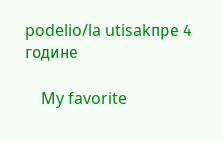podelio/la utisakпре 4 године

    My favorite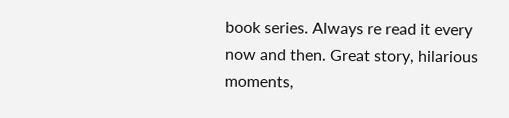book series. Always re read it every now and then. Great story, hilarious moments,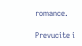romance.

Prevucite i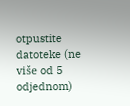otpustite datoteke (ne više od 5 odjednom)